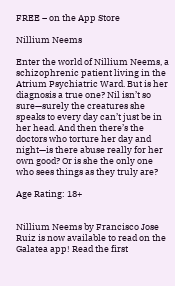FREE – on the App Store

Nillium Neems

Enter the world of Nillium Neems, a schizophrenic patient living in the Atrium Psychiatric Ward. But is her diagnosis a true one? Nil isn’t so sure—surely the creatures she speaks to every day can’t just be in her head. And then there’s the doctors who torture her day and night—is there abuse really for her own good? Or is she the only one who sees things as they truly are?

Age Rating: 18+


Nillium Neems by Francisco Jose Ruiz is now available to read on the Galatea app! Read the first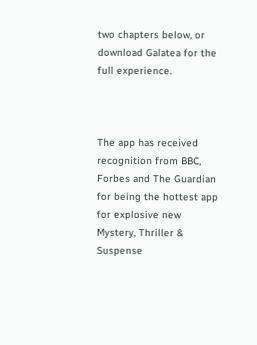two chapters below, or download Galatea for the full experience.



The app has received recognition from BBC, Forbes and The Guardian for being the hottest app for explosive new Mystery, Thriller & Suspense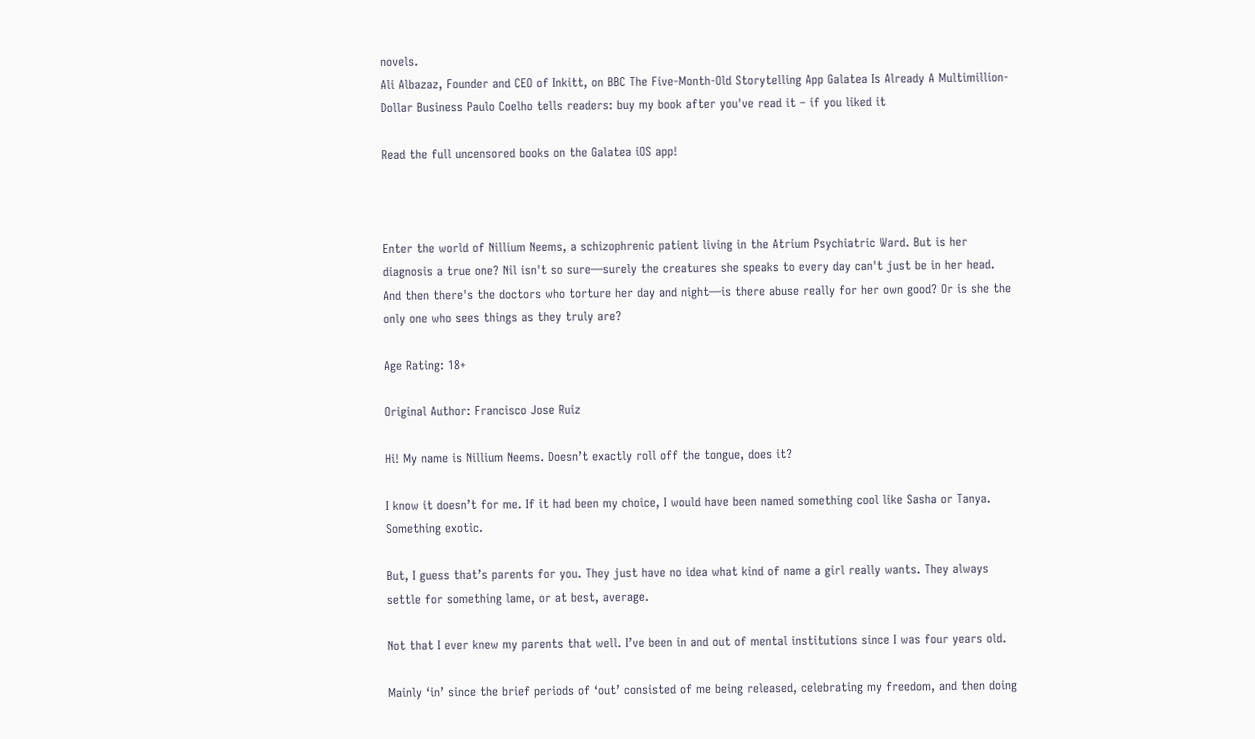novels.
Ali Albazaz, Founder and CEO of Inkitt, on BBC The Five-Month-Old Storytelling App Galatea Is Already A Multimillion-Dollar Business Paulo Coelho tells readers: buy my book after you've read it – if you liked it

Read the full uncensored books on the Galatea iOS app!



Enter the world of Nillium Neems, a schizophrenic patient living in the Atrium Psychiatric Ward. But is her diagnosis a true one? Nil isn't so sure—surely the creatures she speaks to every day can't just be in her head. And then there's the doctors who torture her day and night—is there abuse really for her own good? Or is she the only one who sees things as they truly are?

Age Rating: 18+

Original Author: Francisco Jose Ruiz

Hi! My name is Nillium Neems. Doesn’t exactly roll off the tongue, does it?

I know it doesn’t for me. If it had been my choice, I would have been named something cool like Sasha or Tanya. Something exotic.

But, I guess that’s parents for you. They just have no idea what kind of name a girl really wants. They always settle for something lame, or at best, average.

Not that I ever knew my parents that well. I’ve been in and out of mental institutions since I was four years old.

Mainly ‘in’ since the brief periods of ‘out’ consisted of me being released, celebrating my freedom, and then doing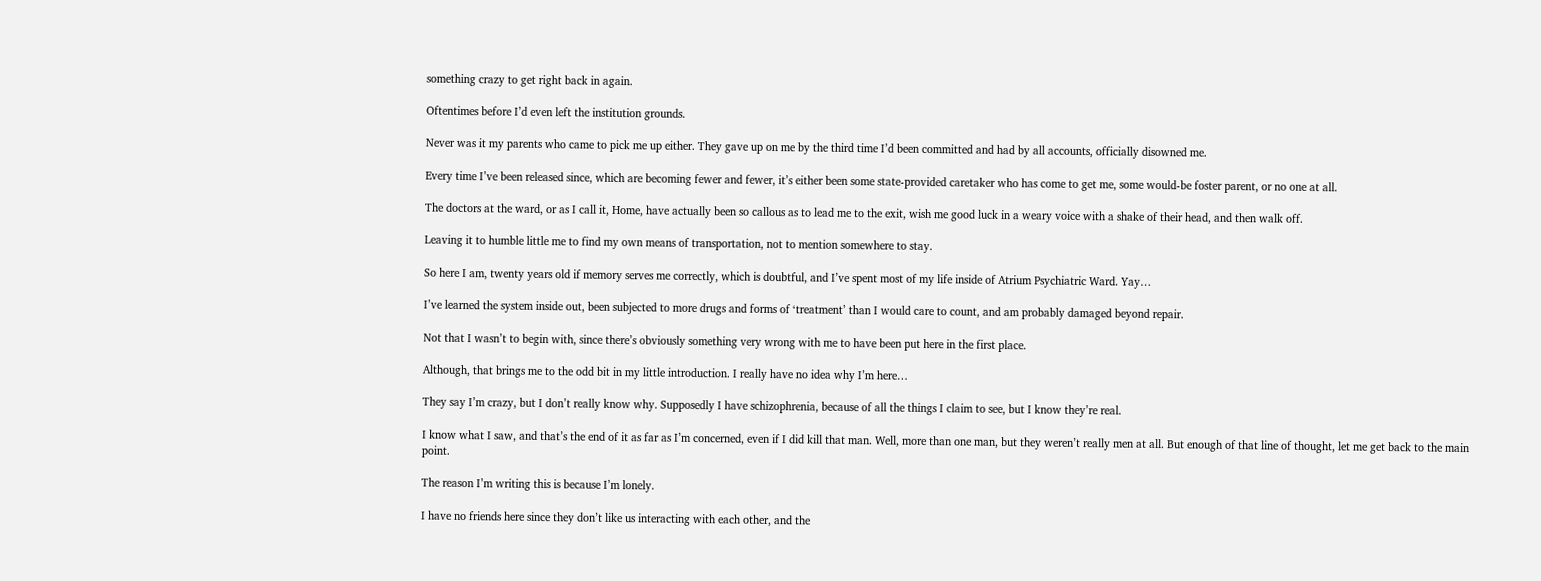something crazy to get right back in again.

Oftentimes before I’d even left the institution grounds.

Never was it my parents who came to pick me up either. They gave up on me by the third time I’d been committed and had by all accounts, officially disowned me.

Every time I’ve been released since, which are becoming fewer and fewer, it’s either been some state-provided caretaker who has come to get me, some would-be foster parent, or no one at all.

The doctors at the ward, or as I call it, Home, have actually been so callous as to lead me to the exit, wish me good luck in a weary voice with a shake of their head, and then walk off.

Leaving it to humble little me to find my own means of transportation, not to mention somewhere to stay.

So here I am, twenty years old if memory serves me correctly, which is doubtful, and I’ve spent most of my life inside of Atrium Psychiatric Ward. Yay…

I’ve learned the system inside out, been subjected to more drugs and forms of ‘treatment’ than I would care to count, and am probably damaged beyond repair.

Not that I wasn’t to begin with, since there’s obviously something very wrong with me to have been put here in the first place.

Although, that brings me to the odd bit in my little introduction. I really have no idea why I’m here…

They say I’m crazy, but I don’t really know why. Supposedly I have schizophrenia, because of all the things I claim to see, but I know they’re real.

I know what I saw, and that’s the end of it as far as I’m concerned, even if I did kill that man. Well, more than one man, but they weren’t really men at all. But enough of that line of thought, let me get back to the main point.

The reason I’m writing this is because I’m lonely.

I have no friends here since they don’t like us interacting with each other, and the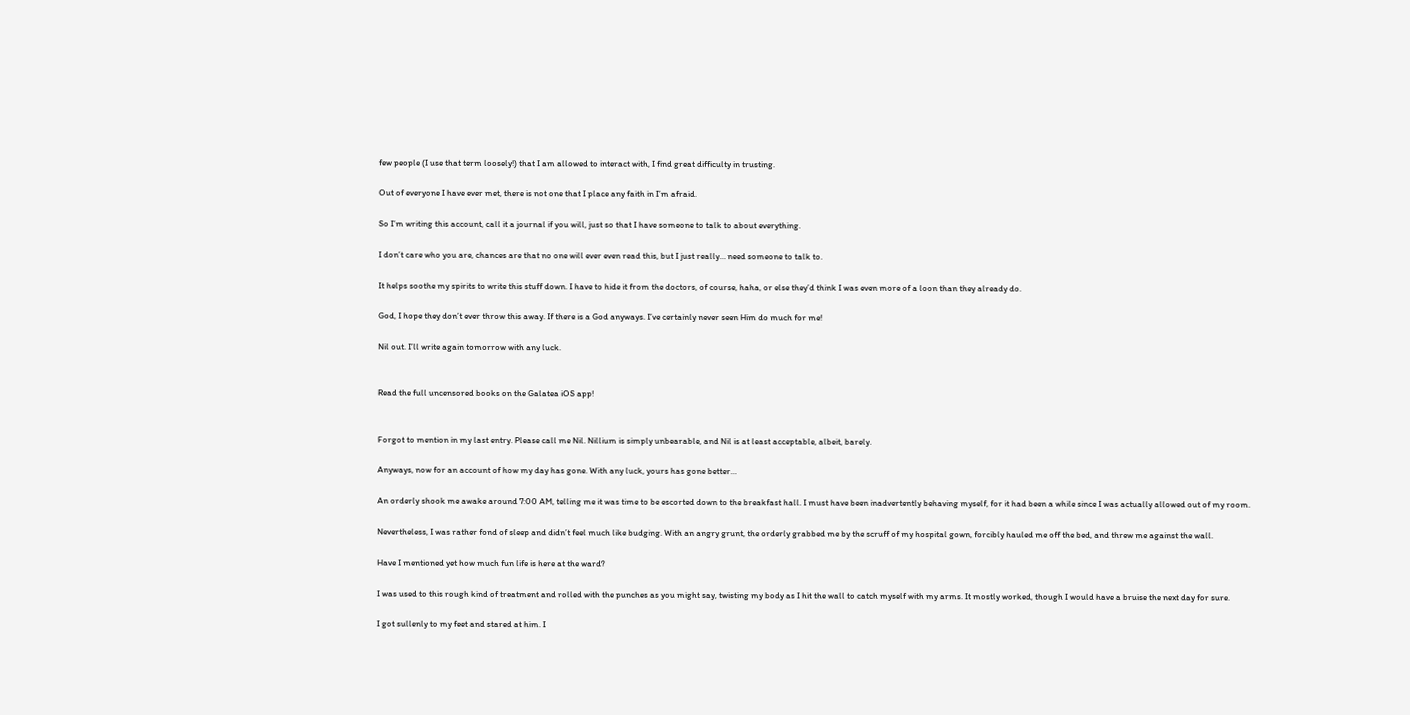few people (I use that term loosely!) that I am allowed to interact with, I find great difficulty in trusting.

Out of everyone I have ever met, there is not one that I place any faith in I’m afraid.

So I’m writing this account, call it a journal if you will, just so that I have someone to talk to about everything.

I don’t care who you are, chances are that no one will ever even read this, but I just really… need someone to talk to.

It helps soothe my spirits to write this stuff down. I have to hide it from the doctors, of course, haha, or else they’d think I was even more of a loon than they already do.

God, I hope they don’t ever throw this away. If there is a God anyways. I’ve certainly never seen Him do much for me!

Nil out. I’ll write again tomorrow with any luck.


Read the full uncensored books on the Galatea iOS app!


Forgot to mention in my last entry. Please call me Nil. Nillium is simply unbearable, and Nil is at least acceptable, albeit, barely.

Anyways, now for an account of how my day has gone. With any luck, yours has gone better…

An orderly shook me awake around 7:00 AM, telling me it was time to be escorted down to the breakfast hall. I must have been inadvertently behaving myself, for it had been a while since I was actually allowed out of my room.

Nevertheless, I was rather fond of sleep and didn’t feel much like budging. With an angry grunt, the orderly grabbed me by the scruff of my hospital gown, forcibly hauled me off the bed, and threw me against the wall.

Have I mentioned yet how much fun life is here at the ward?

I was used to this rough kind of treatment and rolled with the punches as you might say, twisting my body as I hit the wall to catch myself with my arms. It mostly worked, though I would have a bruise the next day for sure.

I got sullenly to my feet and stared at him. I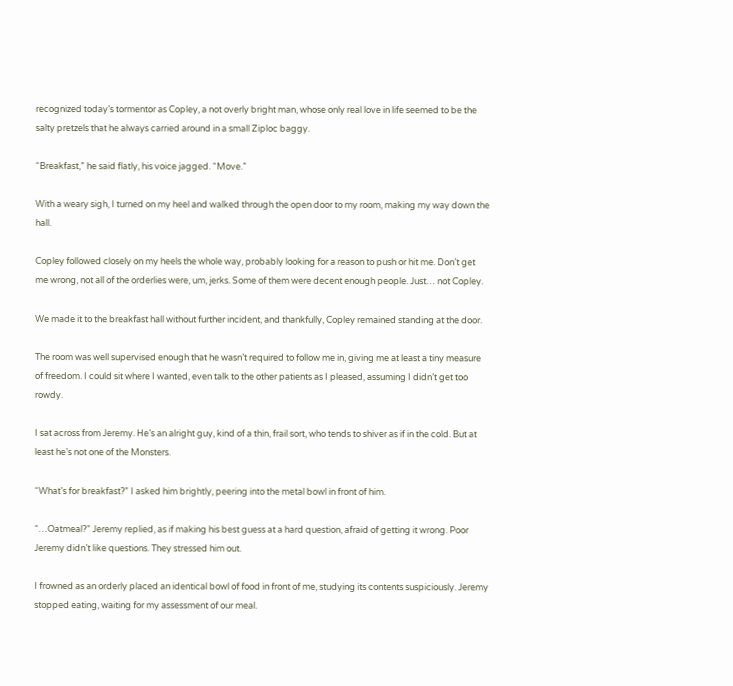recognized today’s tormentor as Copley, a not overly bright man, whose only real love in life seemed to be the salty pretzels that he always carried around in a small Ziploc baggy.

“Breakfast,” he said flatly, his voice jagged. “Move.”

With a weary sigh, I turned on my heel and walked through the open door to my room, making my way down the hall.

Copley followed closely on my heels the whole way, probably looking for a reason to push or hit me. Don’t get me wrong, not all of the orderlies were, um, jerks. Some of them were decent enough people. Just… not Copley.

We made it to the breakfast hall without further incident, and thankfully, Copley remained standing at the door.

The room was well supervised enough that he wasn’t required to follow me in, giving me at least a tiny measure of freedom. I could sit where I wanted, even talk to the other patients as I pleased, assuming I didn’t get too rowdy.

I sat across from Jeremy. He’s an alright guy, kind of a thin, frail sort, who tends to shiver as if in the cold. But at least he’s not one of the Monsters.

“What’s for breakfast?” I asked him brightly, peering into the metal bowl in front of him.

“…Oatmeal?” Jeremy replied, as if making his best guess at a hard question, afraid of getting it wrong. Poor Jeremy didn’t like questions. They stressed him out.

I frowned as an orderly placed an identical bowl of food in front of me, studying its contents suspiciously. Jeremy stopped eating, waiting for my assessment of our meal.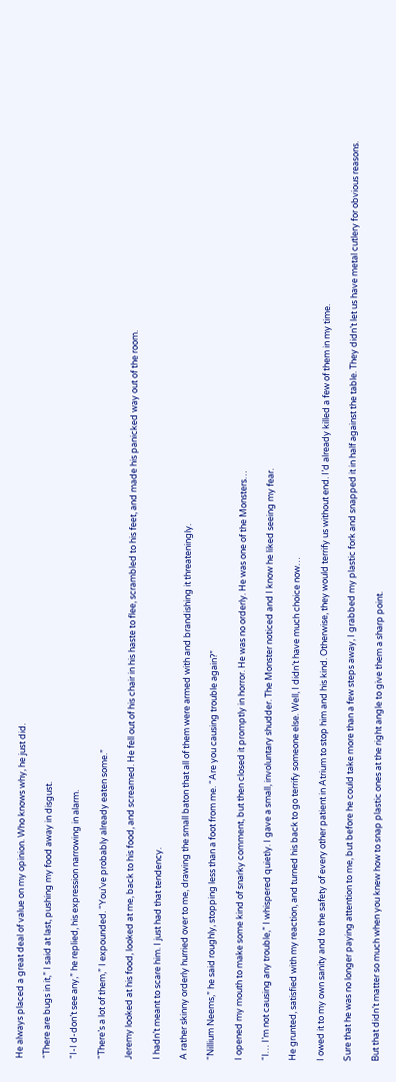He always placed a great deal of value on my opinion. Who knows why, he just did.

“There are bugs in it,” I said at last, pushing my food away in disgust.

“I-I d-don’t see any,” he replied, his expression narrowing in alarm.

“There’s a lot of them,” I expounded. “You’ve probably already eaten some.”

Jeremy looked at his food, looked at me, back to his food, and screamed. He fell out of his chair in his haste to flee, scrambled to his feet, and made his panicked way out of the room.

I hadn’t meant to scare him. I just had that tendency.

A rather skinny orderly hurried over to me, drawing the small baton that all of them were armed with and brandishing it threateningly.

“Nillium Neems,” he said roughly, stopping less than a foot from me. “Are you causing trouble again?”

I opened my mouth to make some kind of snarky comment, but then closed it promptly in horror. He was no orderly. He was one of the Monsters…

“I… I’m not causing any trouble,” I whispered quietly. I gave a small, involuntary shudder. The Monster noticed and I know he liked seeing my fear.

He grunted, satisfied with my reaction, and turned his back to go terrify someone else. Well, I didn’t have much choice now…

I owed it to my own sanity and to the safety of every other patient in Atrium to stop him and his kind. Otherwise, they would terrify us without end. I’d already killed a few of them in my time.

Sure that he was no longer paying attention to me, but before he could take more than a few steps away, I grabbed my plastic fork and snapped it in half against the table. They didn’t let us have metal cutlery for obvious reasons.

But that didn’t matter so much when you knew how to snap plastic ones at the right angle to give them a sharp point.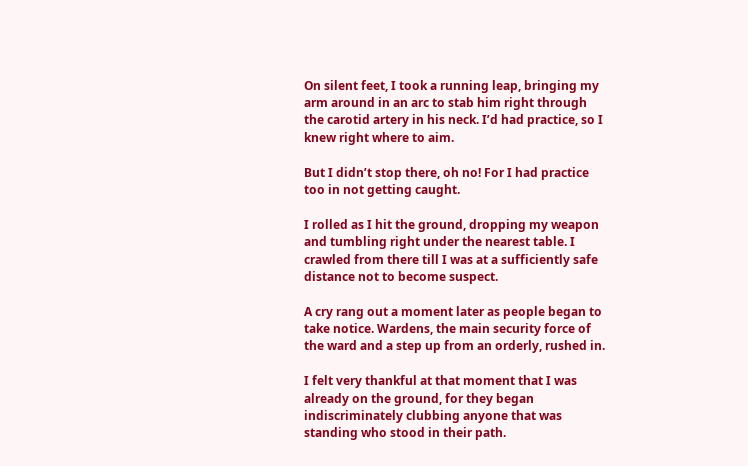On silent feet, I took a running leap, bringing my arm around in an arc to stab him right through the carotid artery in his neck. I’d had practice, so I knew right where to aim.

But I didn’t stop there, oh no! For I had practice too in not getting caught.

I rolled as I hit the ground, dropping my weapon and tumbling right under the nearest table. I crawled from there till I was at a sufficiently safe distance not to become suspect.

A cry rang out a moment later as people began to take notice. Wardens, the main security force of the ward and a step up from an orderly, rushed in.

I felt very thankful at that moment that I was already on the ground, for they began indiscriminately clubbing anyone that was standing who stood in their path.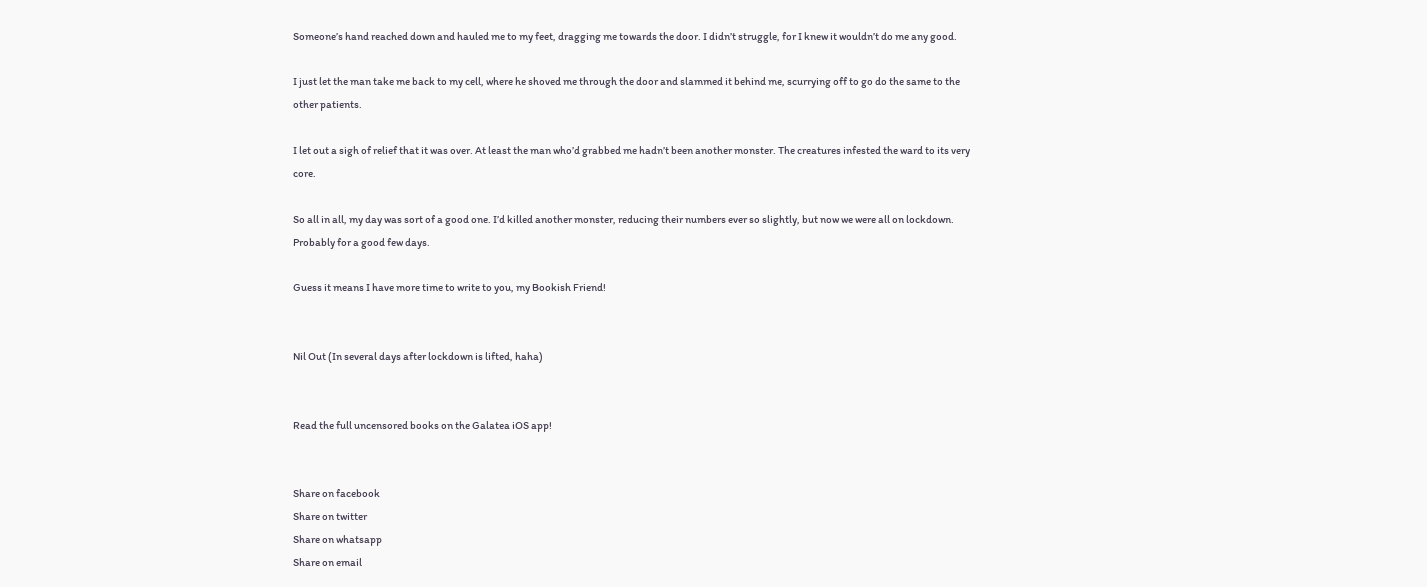Someone’s hand reached down and hauled me to my feet, dragging me towards the door. I didn’t struggle, for I knew it wouldn’t do me any good.

I just let the man take me back to my cell, where he shoved me through the door and slammed it behind me, scurrying off to go do the same to the other patients.

I let out a sigh of relief that it was over. At least the man who’d grabbed me hadn’t been another monster. The creatures infested the ward to its very core.

So all in all, my day was sort of a good one. I’d killed another monster, reducing their numbers ever so slightly, but now we were all on lockdown. Probably for a good few days.

Guess it means I have more time to write to you, my Bookish Friend!


Nil Out (In several days after lockdown is lifted, haha)


Read the full uncensored books on the Galatea iOS app!


Share on facebook
Share on twitter
Share on whatsapp
Share on email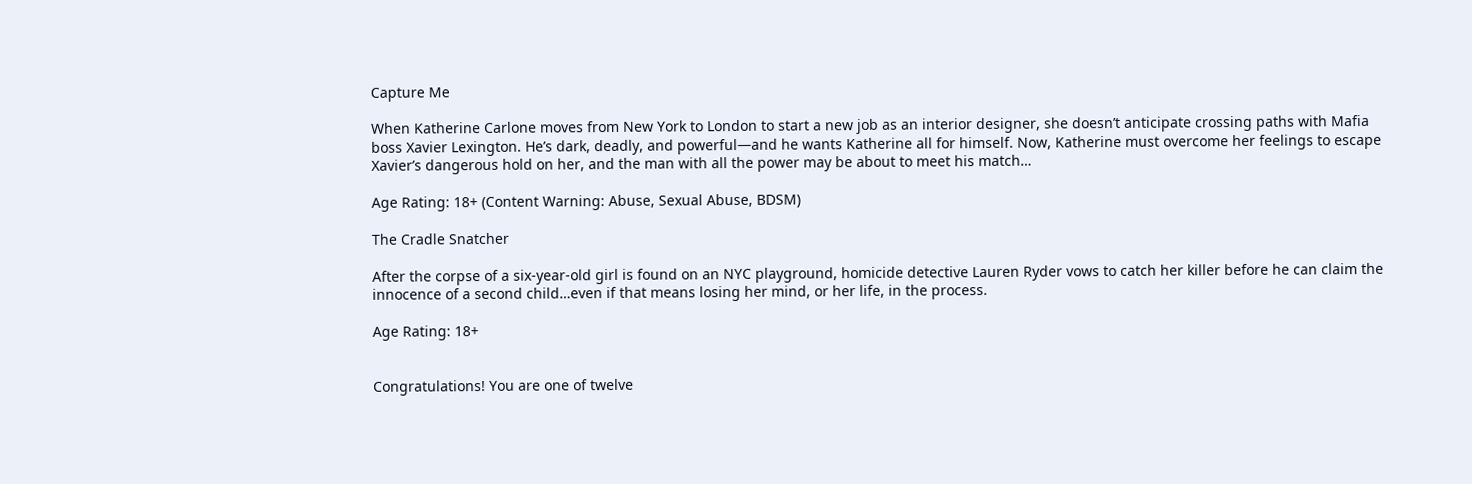Capture Me

When Katherine Carlone moves from New York to London to start a new job as an interior designer, she doesn’t anticipate crossing paths with Mafia boss Xavier Lexington. He’s dark, deadly, and powerful—and he wants Katherine all for himself. Now, Katherine must overcome her feelings to escape Xavier’s dangerous hold on her, and the man with all the power may be about to meet his match…

Age Rating: 18+ (Content Warning: Abuse, Sexual Abuse, BDSM)

The Cradle Snatcher

After the corpse of a six-year-old girl is found on an NYC playground, homicide detective Lauren Ryder vows to catch her killer before he can claim the innocence of a second child…even if that means losing her mind, or her life, in the process.

Age Rating: 18+


Congratulations! You are one of twelve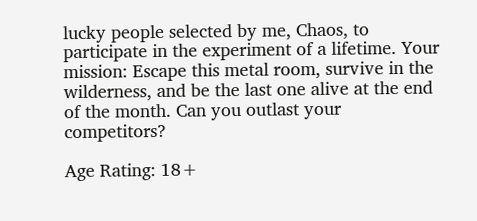lucky people selected by me, Chaos, to participate in the experiment of a lifetime. Your mission: Escape this metal room, survive in the wilderness, and be the last one alive at the end of the month. Can you outlast your competitors?

Age Rating: 18+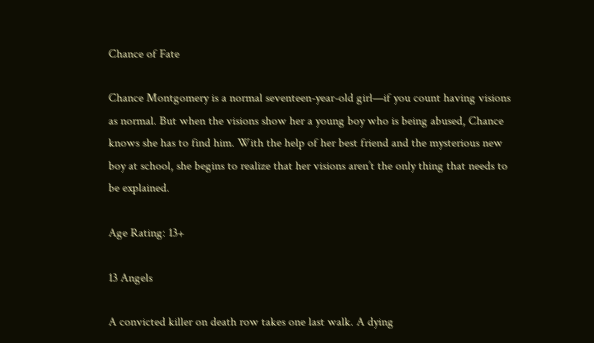Chance of Fate

Chance Montgomery is a normal seventeen-year-old girl—if you count having visions as normal. But when the visions show her a young boy who is being abused, Chance knows she has to find him. With the help of her best friend and the mysterious new boy at school, she begins to realize that her visions aren’t the only thing that needs to be explained.

Age Rating: 13+

13 Angels

A convicted killer on death row takes one last walk. A dying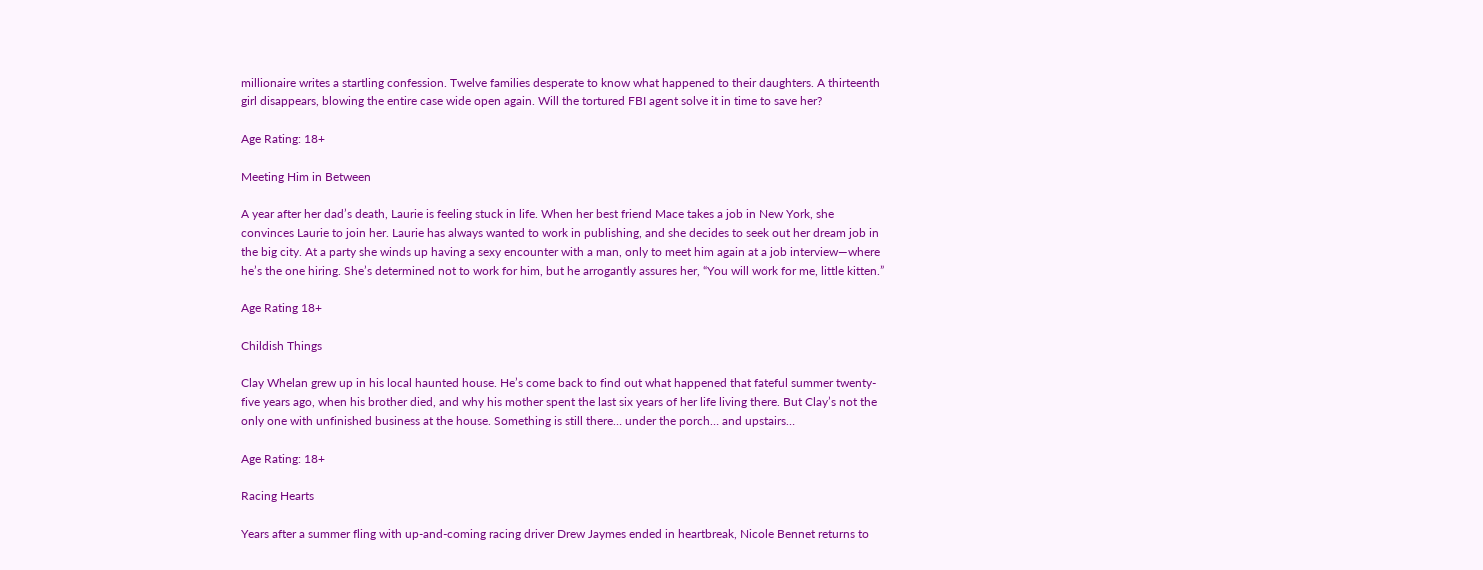millionaire writes a startling confession. Twelve families desperate to know what happened to their daughters. A thirteenth girl disappears, blowing the entire case wide open again. Will the tortured FBI agent solve it in time to save her?

Age Rating: 18+

Meeting Him in Between

A year after her dad’s death, Laurie is feeling stuck in life. When her best friend Mace takes a job in New York, she convinces Laurie to join her. Laurie has always wanted to work in publishing, and she decides to seek out her dream job in the big city. At a party she winds up having a sexy encounter with a man, only to meet him again at a job interview—where he’s the one hiring. She’s determined not to work for him, but he arrogantly assures her, “You will work for me, little kitten.”

Age Rating 18+

Childish Things

Clay Whelan grew up in his local haunted house. He’s come back to find out what happened that fateful summer twenty-five years ago, when his brother died, and why his mother spent the last six years of her life living there. But Clay’s not the only one with unfinished business at the house. Something is still there… under the porch… and upstairs…

Age Rating: 18+

Racing Hearts

Years after a summer fling with up-and-coming racing driver Drew Jaymes ended in heartbreak, Nicole Bennet returns to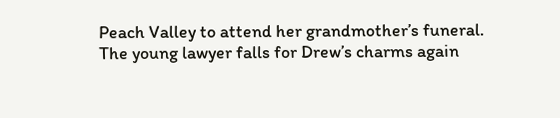Peach Valley to attend her grandmother’s funeral. The young lawyer falls for Drew’s charms again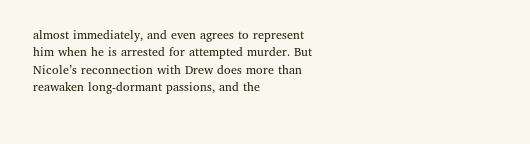almost immediately, and even agrees to represent him when he is arrested for attempted murder. But Nicole’s reconnection with Drew does more than reawaken long-dormant passions, and the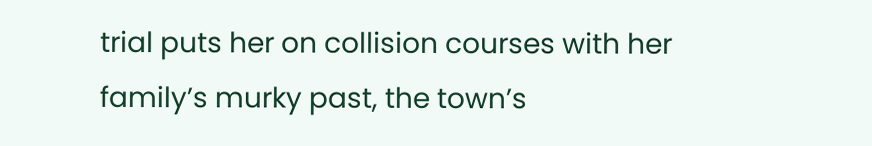trial puts her on collision courses with her family’s murky past, the town’s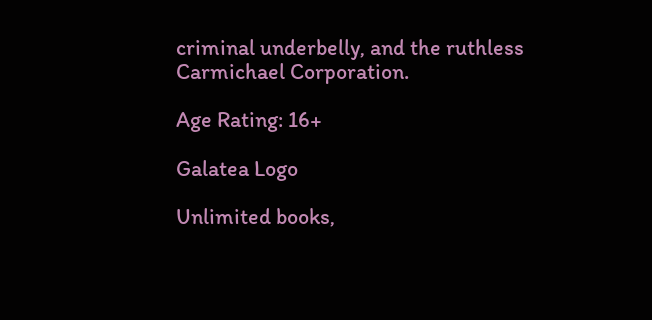criminal underbelly, and the ruthless Carmichael Corporation.

Age Rating: 16+

Galatea Logo

Unlimited books,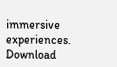immersive experiences. Download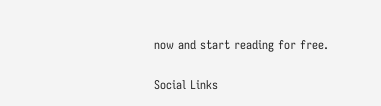now and start reading for free.

Social Links